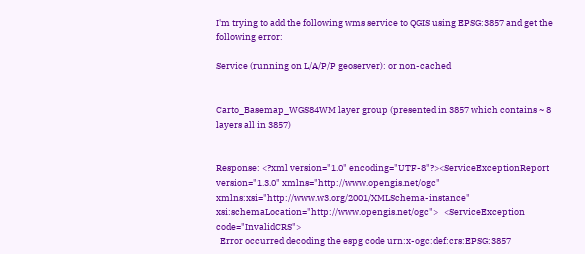I'm trying to add the following wms service to QGIS using EPSG:3857 and get the following error:

Service (running on L/A/P/P geoserver): or non-cached


Carto_Basemap_WGS84WM layer group (presented in 3857 which contains ~ 8 layers all in 3857)


Response: <?xml version="1.0" encoding="UTF-8"?><ServiceExceptionReport     version="1.3.0" xmlns="http://www.opengis.net/ogc"     xmlns:xsi="http://www.w3.org/2001/XMLSchema-instance" xsi:schemaLocation="http://www.opengis.net/ogc">   <ServiceException code="InvalidCRS">
  Error occurred decoding the espg code urn:x-ogc:def:crs:EPSG:3857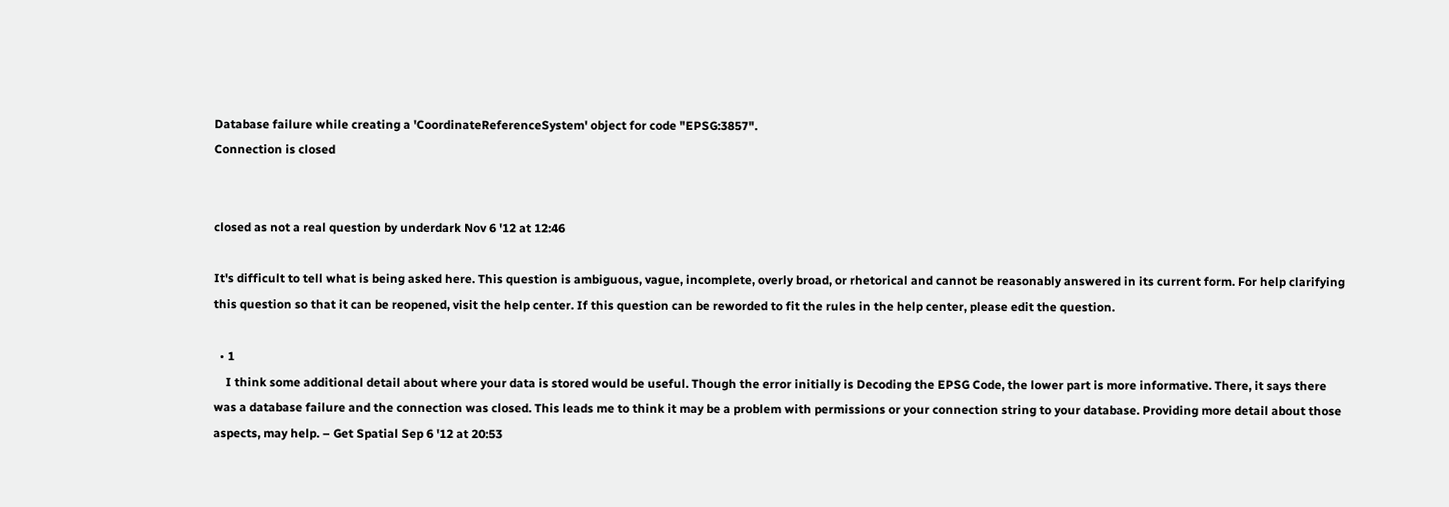Database failure while creating a 'CoordinateReferenceSystem' object for code "EPSG:3857".
Connection is closed


closed as not a real question by underdark Nov 6 '12 at 12:46

It's difficult to tell what is being asked here. This question is ambiguous, vague, incomplete, overly broad, or rhetorical and cannot be reasonably answered in its current form. For help clarifying this question so that it can be reopened, visit the help center. If this question can be reworded to fit the rules in the help center, please edit the question.

  • 1
    I think some additional detail about where your data is stored would be useful. Though the error initially is Decoding the EPSG Code, the lower part is more informative. There, it says there was a database failure and the connection was closed. This leads me to think it may be a problem with permissions or your connection string to your database. Providing more detail about those aspects, may help. – Get Spatial Sep 6 '12 at 20:53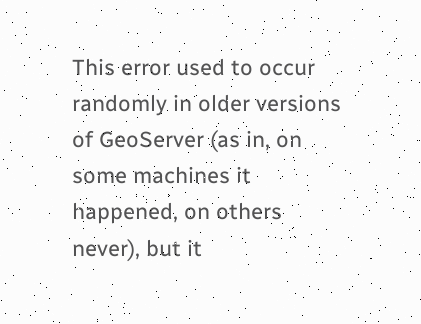This error used to occur randomly in older versions of GeoServer (as in, on some machines it happened, on others never), but it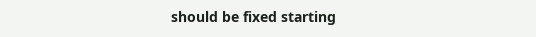should be fixed starting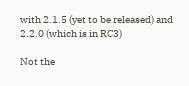with 2.1.5 (yet to be released) and 2.2.0 (which is in RC3)

Not the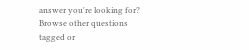answer you're looking for? Browse other questions tagged or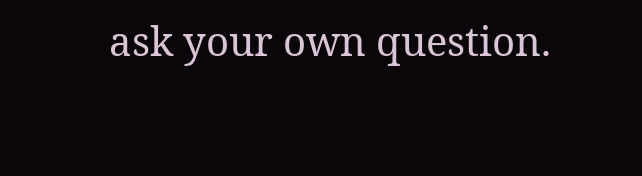ask your own question.